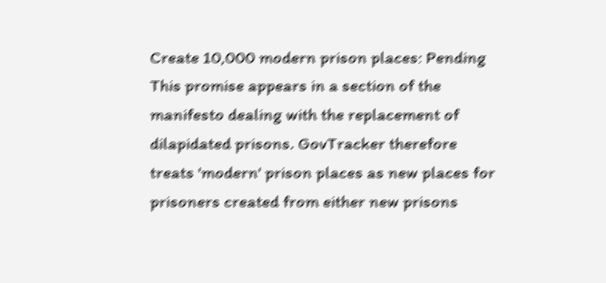Create 10,000 modern prison places: Pending
This promise appears in a section of the manifesto dealing with the replacement of dilapidated prisons. GovTracker therefore treats 'modern' prison places as new places for prisoners created from either new prisons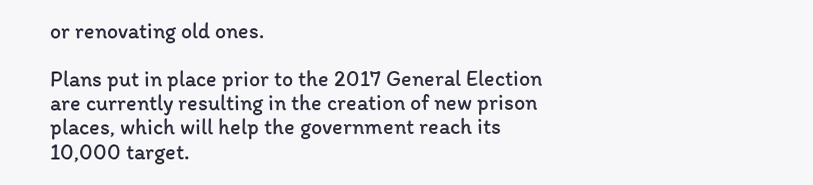or renovating old ones.

Plans put in place prior to the 2017 General Election are currently resulting in the creation of new prison places, which will help the government reach its 10,000 target.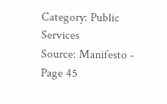Category: Public Services
Source: Manifesto - Page 45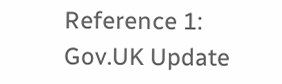Reference 1: Gov.UK Update